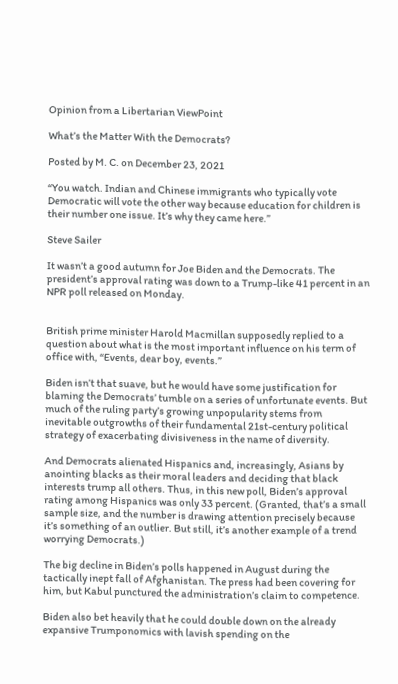Opinion from a Libertarian ViewPoint

What’s the Matter With the Democrats?

Posted by M. C. on December 23, 2021

“You watch. Indian and Chinese immigrants who typically vote Democratic will vote the other way because education for children is their number one issue. It’s why they came here.”

Steve Sailer

It wasn’t a good autumn for Joe Biden and the Democrats. The president’s approval rating was down to a Trump-like 41 percent in an NPR poll released on Monday.


British prime minister Harold Macmillan supposedly replied to a question about what is the most important influence on his term of office with, “Events, dear boy, events.”

Biden isn’t that suave, but he would have some justification for blaming the Democrats’ tumble on a series of unfortunate events. But much of the ruling party’s growing unpopularity stems from inevitable outgrowths of their fundamental 21st-century political strategy of exacerbating divisiveness in the name of diversity.

And Democrats alienated Hispanics and, increasingly, Asians by anointing blacks as their moral leaders and deciding that black interests trump all others. Thus, in this new poll, Biden’s approval rating among Hispanics was only 33 percent. (Granted, that’s a small sample size, and the number is drawing attention precisely because it’s something of an outlier. But still, it’s another example of a trend worrying Democrats.)

The big decline in Biden’s polls happened in August during the tactically inept fall of Afghanistan. The press had been covering for him, but Kabul punctured the administration’s claim to competence.

Biden also bet heavily that he could double down on the already expansive Trumponomics with lavish spending on the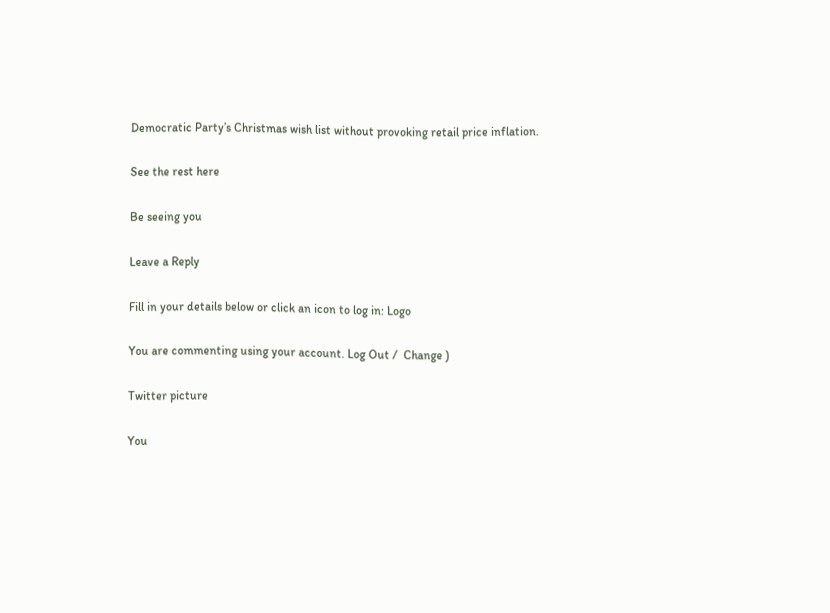Democratic Party’s Christmas wish list without provoking retail price inflation.

See the rest here

Be seeing you

Leave a Reply

Fill in your details below or click an icon to log in: Logo

You are commenting using your account. Log Out /  Change )

Twitter picture

You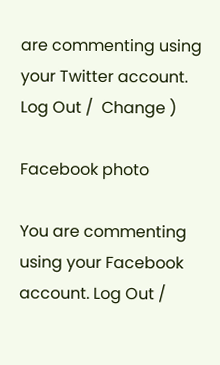are commenting using your Twitter account. Log Out /  Change )

Facebook photo

You are commenting using your Facebook account. Log Out /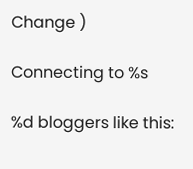Change )

Connecting to %s

%d bloggers like this: